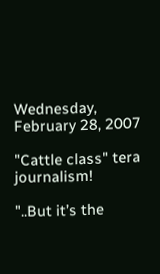Wednesday, February 28, 2007

"Cattle class" tera journalism!

"..But it’s the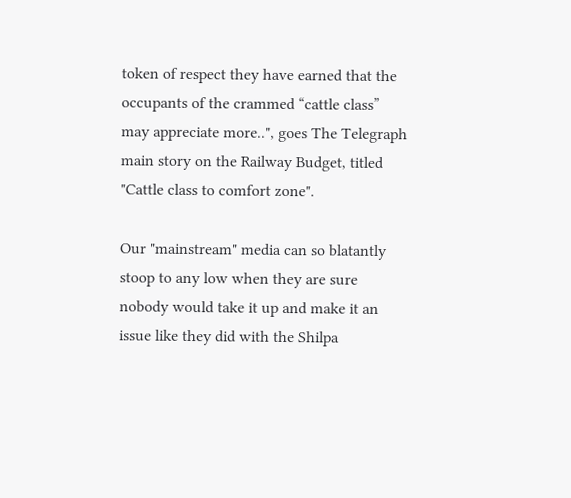token of respect they have earned that the occupants of the crammed “cattle class” may appreciate more..", goes The Telegraph main story on the Railway Budget, titled "Cattle class to comfort zone".

Our "mainstream" media can so blatantly stoop to any low when they are sure nobody would take it up and make it an issue like they did with the Shilpa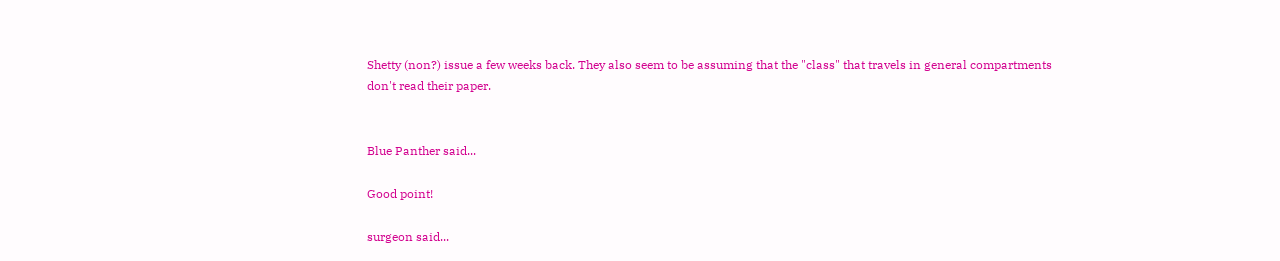Shetty (non?) issue a few weeks back. They also seem to be assuming that the "class" that travels in general compartments don't read their paper.


Blue Panther said...

Good point!

surgeon said...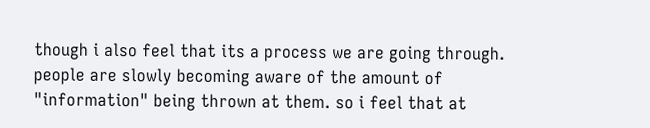though i also feel that its a process we are going through. people are slowly becoming aware of the amount of "information" being thrown at them. so i feel that at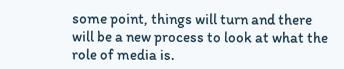some point, things will turn and there will be a new process to look at what the role of media is.